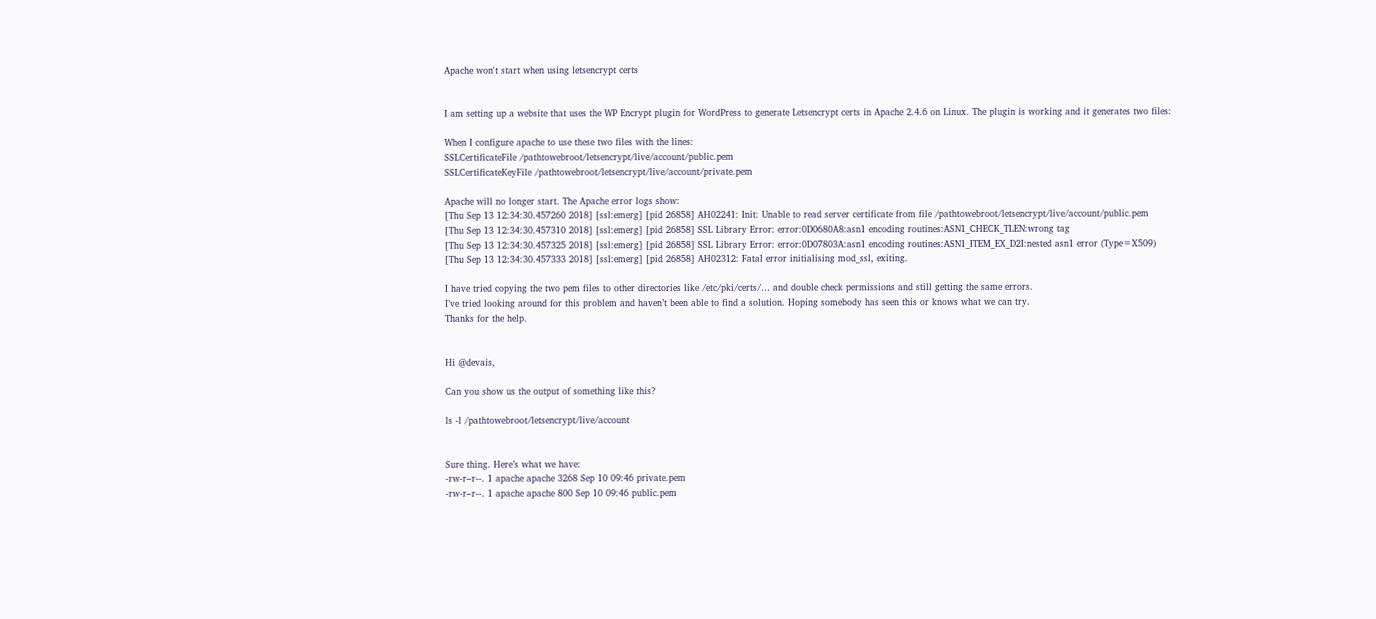Apache won't start when using letsencrypt certs


I am setting up a website that uses the WP Encrypt plugin for WordPress to generate Letsencrypt certs in Apache 2.4.6 on Linux. The plugin is working and it generates two files:

When I configure apache to use these two files with the lines:
SSLCertificateFile /pathtowebroot/letsencrypt/live/account/public.pem
SSLCertificateKeyFile /pathtowebroot/letsencrypt/live/account/private.pem

Apache will no longer start. The Apache error logs show:
[Thu Sep 13 12:34:30.457260 2018] [ssl:emerg] [pid 26858] AH02241: Init: Unable to read server certificate from file /pathtowebroot/letsencrypt/live/account/public.pem
[Thu Sep 13 12:34:30.457310 2018] [ssl:emerg] [pid 26858] SSL Library Error: error:0D0680A8:asn1 encoding routines:ASN1_CHECK_TLEN:wrong tag
[Thu Sep 13 12:34:30.457325 2018] [ssl:emerg] [pid 26858] SSL Library Error: error:0D07803A:asn1 encoding routines:ASN1_ITEM_EX_D2I:nested asn1 error (Type=X509)
[Thu Sep 13 12:34:30.457333 2018] [ssl:emerg] [pid 26858] AH02312: Fatal error initialising mod_ssl, exiting.

I have tried copying the two pem files to other directories like /etc/pki/certs/… and double check permissions and still getting the same errors.
I’ve tried looking around for this problem and haven’t been able to find a solution. Hoping somebody has seen this or knows what we can try.
Thanks for the help.


Hi @devais,

Can you show us the output of something like this?

ls -l /pathtowebroot/letsencrypt/live/account


Sure thing. Here’s what we have:
-rw-r–r--. 1 apache apache 3268 Sep 10 09:46 private.pem
-rw-r–r--. 1 apache apache 800 Sep 10 09:46 public.pem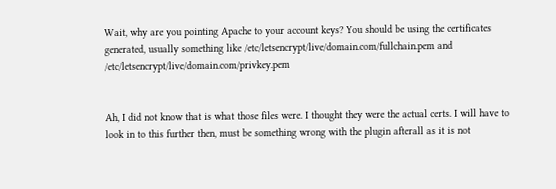Wait, why are you pointing Apache to your account keys? You should be using the certificates generated, usually something like /etc/letsencrypt/live/domain.com/fullchain.pem and /etc/letsencrypt/live/domain.com/privkey.pem


Ah, I did not know that is what those files were. I thought they were the actual certs. I will have to look in to this further then, must be something wrong with the plugin afterall as it is not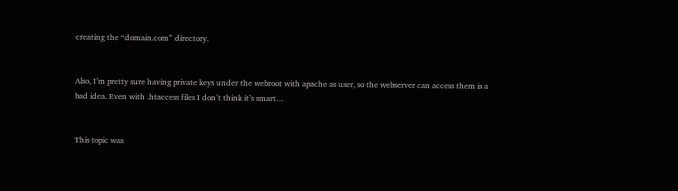creating the “domain.com” directory.


Also, I’m pretty sure having private keys under the webroot with apache as user, so the webserver can access them is a bad idea. Even with .htaccess files I don’t think it’s smart…


This topic was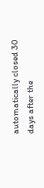automatically closed 30 days after the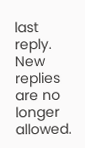last reply. New replies are no longer allowed.